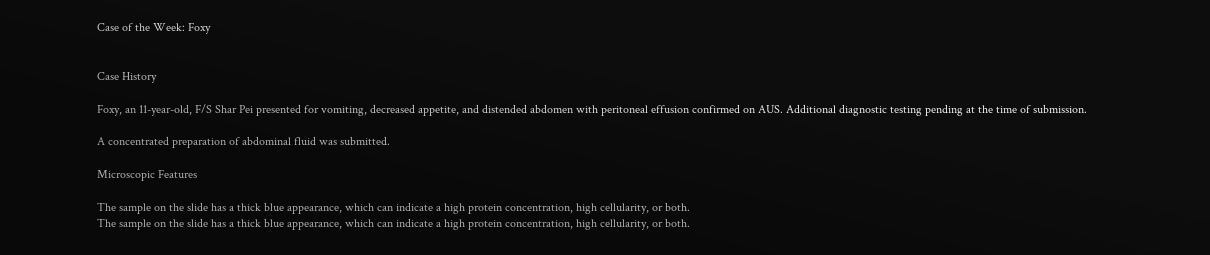Case of the Week: Foxy


Case History

Foxy, an 11-year-old, F/S Shar Pei presented for vomiting, decreased appetite, and distended abdomen with peritoneal effusion confirmed on AUS. Additional diagnostic testing pending at the time of submission.

A concentrated preparation of abdominal fluid was submitted.

Microscopic Features

The sample on the slide has a thick blue appearance, which can indicate a high protein concentration, high cellularity, or both.
The sample on the slide has a thick blue appearance, which can indicate a high protein concentration, high cellularity, or both.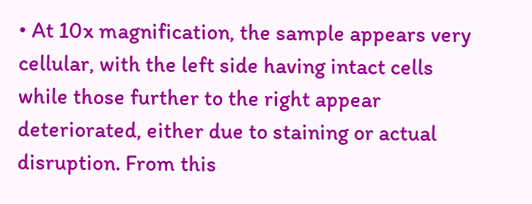• At 10x magnification, the sample appears very cellular, with the left side having intact cells while those further to the right appear deteriorated, either due to staining or actual disruption. From this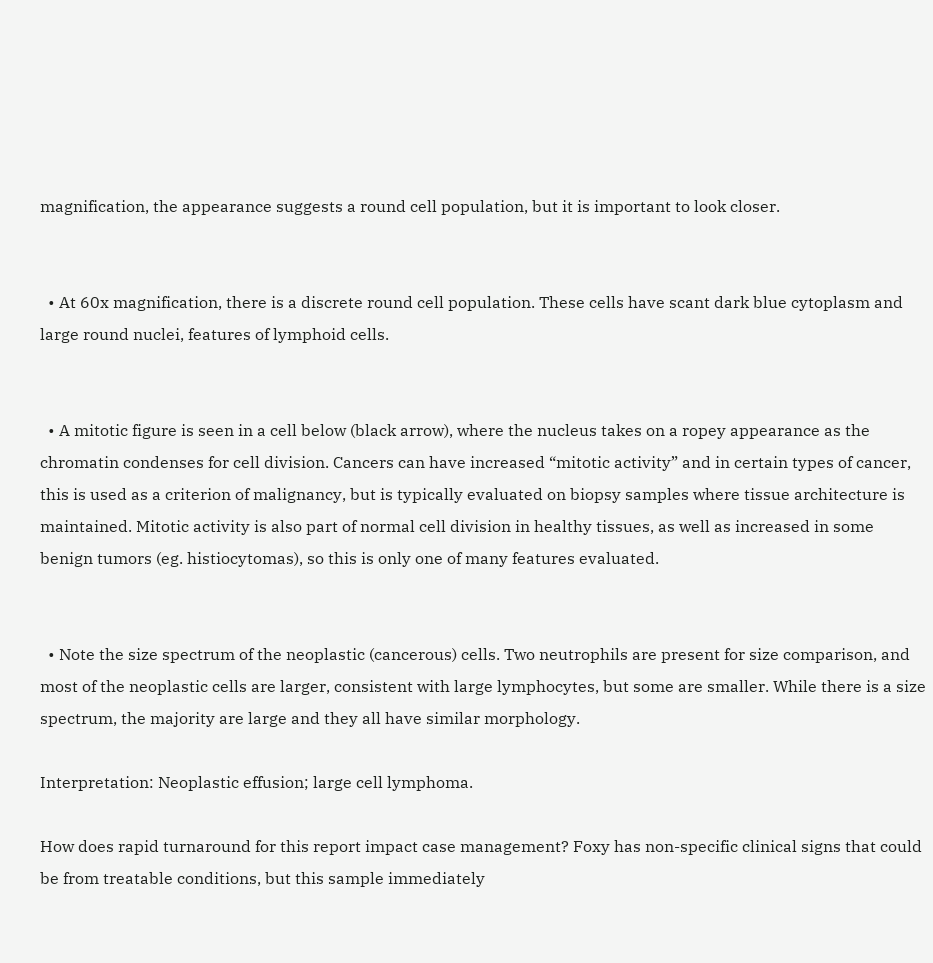magnification, the appearance suggests a round cell population, but it is important to look closer.


  • At 60x magnification, there is a discrete round cell population. These cells have scant dark blue cytoplasm and large round nuclei, features of lymphoid cells.


  • A mitotic figure is seen in a cell below (black arrow), where the nucleus takes on a ropey appearance as the chromatin condenses for cell division. Cancers can have increased “mitotic activity” and in certain types of cancer, this is used as a criterion of malignancy, but is typically evaluated on biopsy samples where tissue architecture is maintained. Mitotic activity is also part of normal cell division in healthy tissues, as well as increased in some benign tumors (eg. histiocytomas), so this is only one of many features evaluated.


  • Note the size spectrum of the neoplastic (cancerous) cells. Two neutrophils are present for size comparison, and most of the neoplastic cells are larger, consistent with large lymphocytes, but some are smaller. While there is a size spectrum, the majority are large and they all have similar morphology.

Interpretation: Neoplastic effusion; large cell lymphoma.

How does rapid turnaround for this report impact case management? Foxy has non-specific clinical signs that could be from treatable conditions, but this sample immediately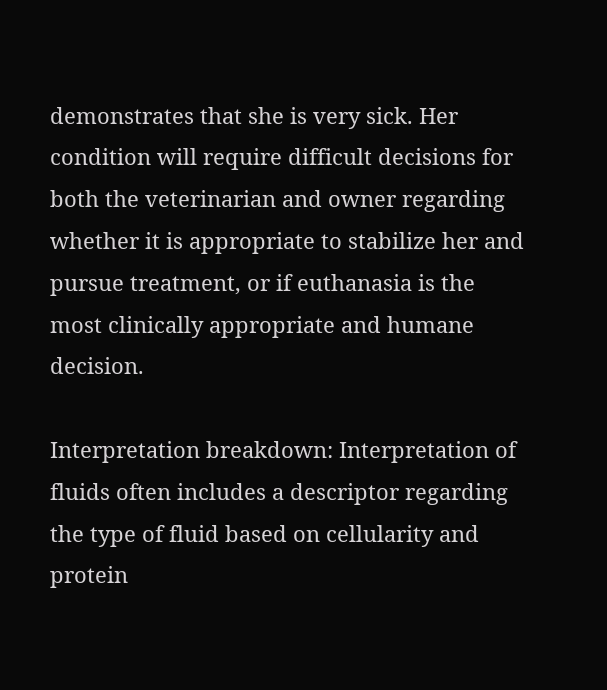demonstrates that she is very sick. Her condition will require difficult decisions for both the veterinarian and owner regarding whether it is appropriate to stabilize her and pursue treatment, or if euthanasia is the most clinically appropriate and humane decision.

Interpretation breakdown: Interpretation of fluids often includes a descriptor regarding the type of fluid based on cellularity and protein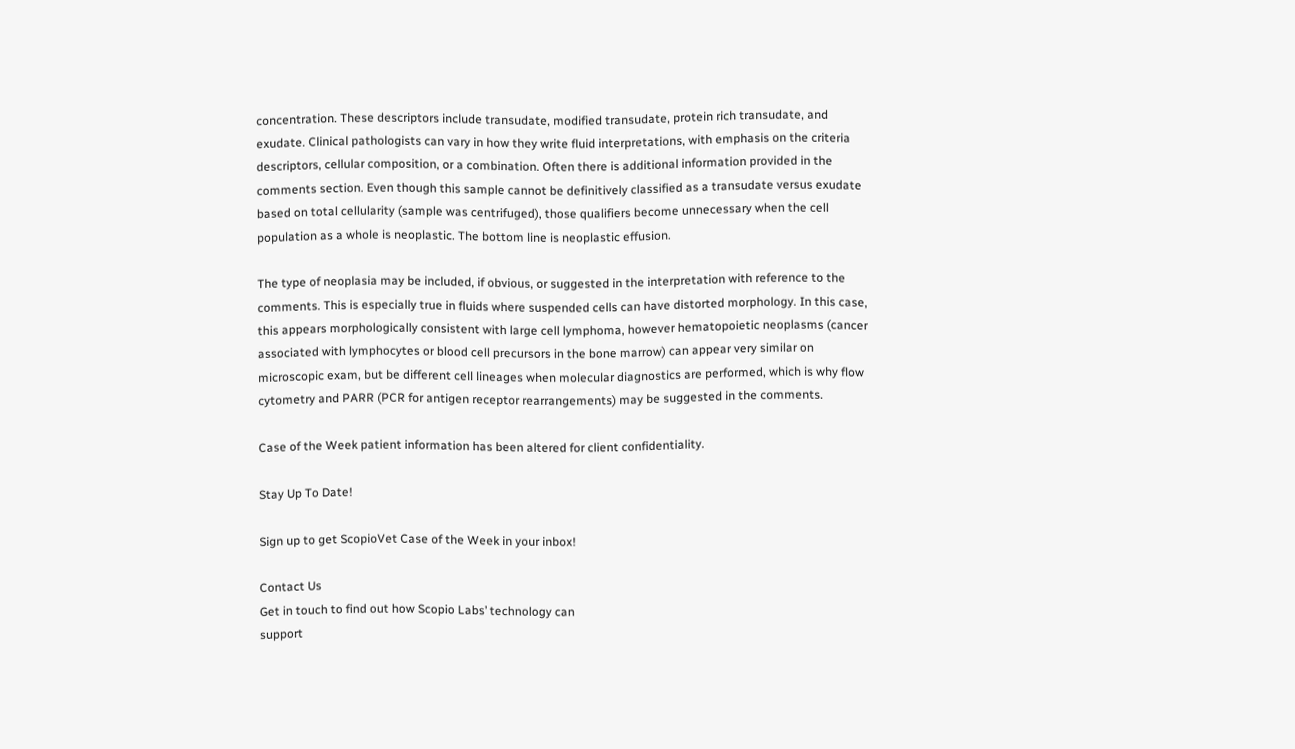concentration. These descriptors include transudate, modified transudate, protein rich transudate, and exudate. Clinical pathologists can vary in how they write fluid interpretations, with emphasis on the criteria descriptors, cellular composition, or a combination. Often there is additional information provided in the comments section. Even though this sample cannot be definitively classified as a transudate versus exudate based on total cellularity (sample was centrifuged), those qualifiers become unnecessary when the cell population as a whole is neoplastic. The bottom line is neoplastic effusion.

The type of neoplasia may be included, if obvious, or suggested in the interpretation with reference to the comments. This is especially true in fluids where suspended cells can have distorted morphology. In this case, this appears morphologically consistent with large cell lymphoma, however hematopoietic neoplasms (cancer associated with lymphocytes or blood cell precursors in the bone marrow) can appear very similar on microscopic exam, but be different cell lineages when molecular diagnostics are performed, which is why flow cytometry and PARR (PCR for antigen receptor rearrangements) may be suggested in the comments.

Case of the Week patient information has been altered for client confidentiality.

Stay Up To Date!

Sign up to get ScopioVet Case of the Week in your inbox!

Contact Us
Get in touch to find out how Scopio Labs’ technology can
support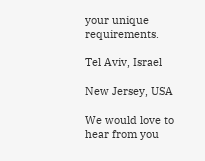your unique requirements.

Tel Aviv, Israel

New Jersey, USA

We would love to hear from you